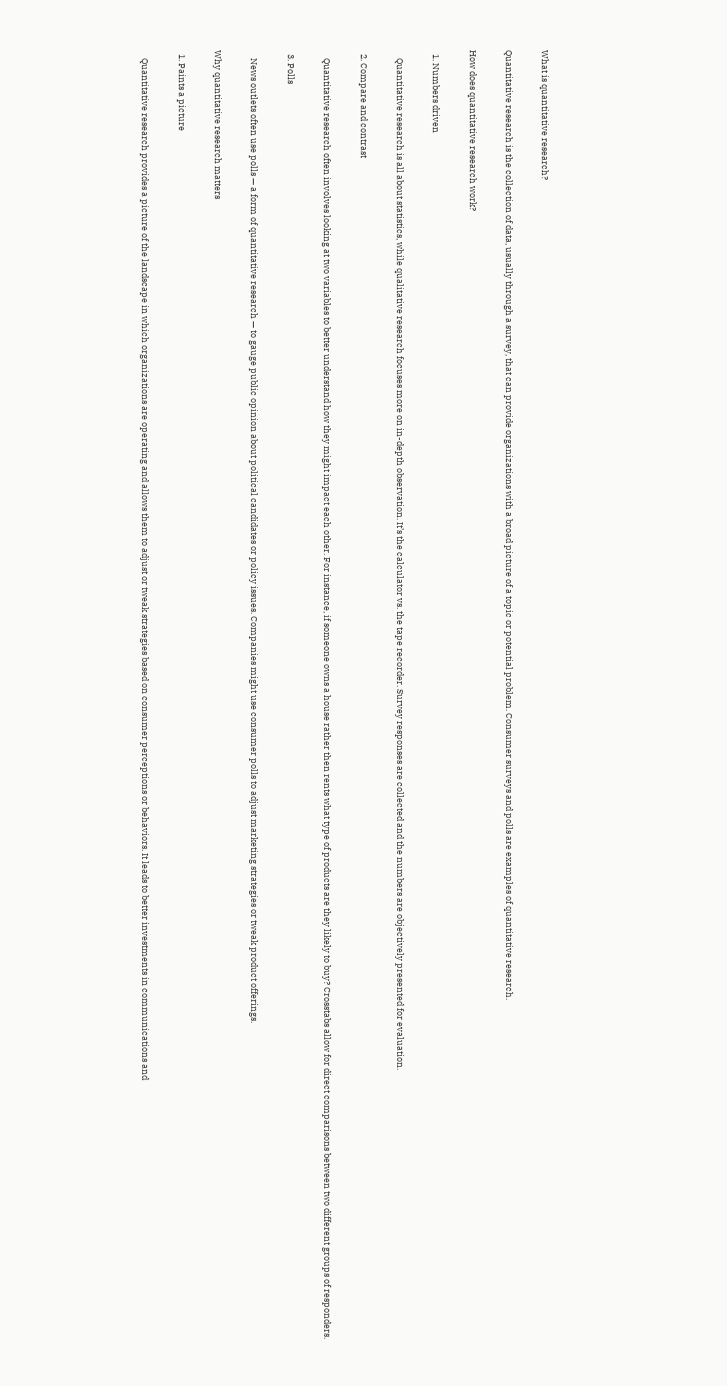What is quantitative research?

Quantitative research is the collection of data, usually through a survey, that can provide organizations with a broad picture of a topic or potential problem. Consumer surveys and polls are examples of quantitative research.

How does quantitative research work?

  1. Numbers driven

    Quantitative research is all about statistics, while qualitative research focuses more on in-depth observation. It’s the calculator vs. the tape recorder. Survey responses are collected and the numbers are objectively presented for evaluation.

  2. Compare and contrast

    Quantitative research often involves looking at two variables to better understand how they might impact each other. For instance, if someone owns a house rather then rents what type of products are they likely to buy? Crosstabs allow for direct comparisons between two different groups of responders.

  3. Polls

    News outlets often use polls — a form of quantitative research — to gauge public opinion about political candidates or policy issues. Companies might use consumer polls to adjust marketing strategies or tweak product offerings.

Why quantitative research matters

  1. Paints a picture

    Quantitative research provides a picture of the landscape in which organizations are operating and allows them to adjust or tweak strategies based on consumer perceptions or behaviors. It leads to better investments in communications and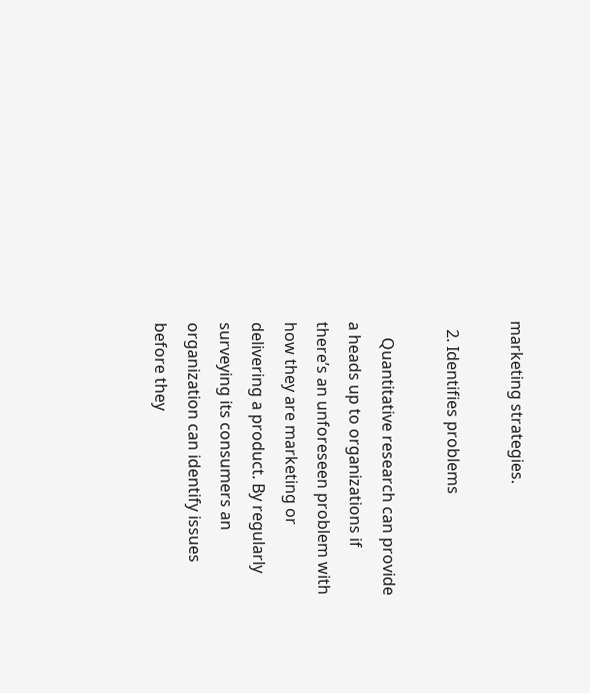marketing strategies.

  2. Identifies problems

    Quantitative research can provide a heads up to organizations if there’s an unforeseen problem with how they are marketing or delivering a product. By regularly surveying its consumers an organization can identify issues before they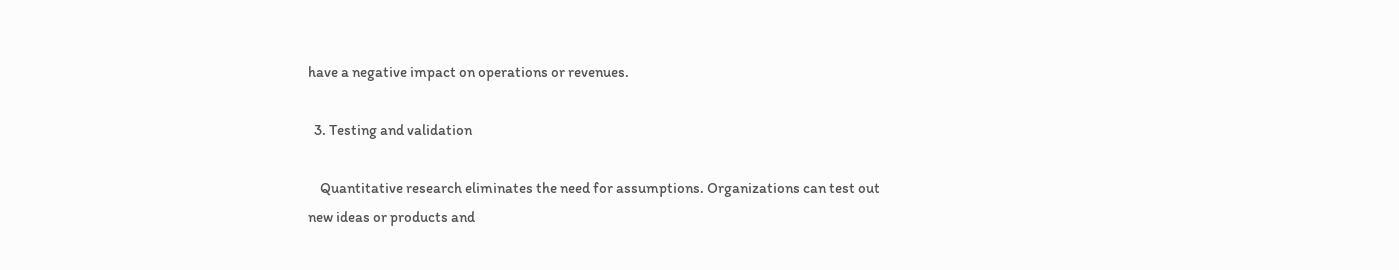have a negative impact on operations or revenues.

  3. Testing and validation

    Quantitative research eliminates the need for assumptions. Organizations can test out new ideas or products and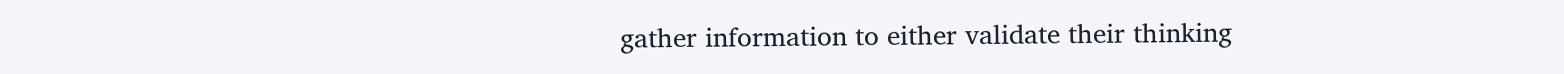gather information to either validate their thinking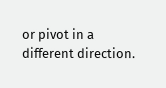or pivot in a different direction.